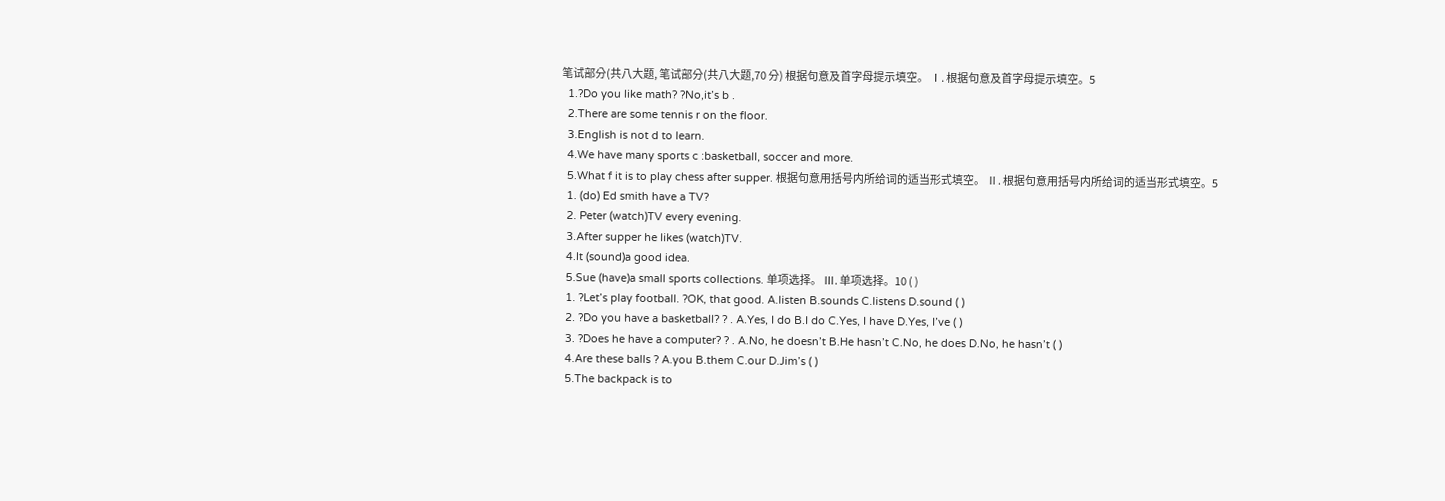笔试部分(共八大题, 笔试部分(共八大题,70 分) 根据句意及首字母提示填空。 Ⅰ. 根据句意及首字母提示填空。5
  1.?Do you like math? ?No,it’s b .
  2.There are some tennis r on the floor.
  3.English is not d to learn.
  4.We have many sports c :basketball, soccer and more.
  5.What f it is to play chess after supper. 根据句意用括号内所给词的适当形式填空。 Ⅱ. 根据句意用括号内所给词的适当形式填空。5
  1. (do) Ed smith have a TV?
  2. Peter (watch)TV every evening.
  3.After supper he likes (watch)TV.
  4.It (sound)a good idea.
  5.Sue (have)a small sports collections. 单项选择。 Ⅲ. 单项选择。10 ( )
  1. ?Let’s play football. ?OK, that good. A.listen B.sounds C.listens D.sound ( )
  2. ?Do you have a basketball? ? . A.Yes, I do B.I do C.Yes, I have D.Yes, I’ve ( )
  3. ?Does he have a computer? ? . A.No, he doesn’t B.He hasn’t C.No, he does D.No, he hasn’t ( )
  4.Are these balls ? A.you B.them C.our D.Jim’s ( )
  5.The backpack is to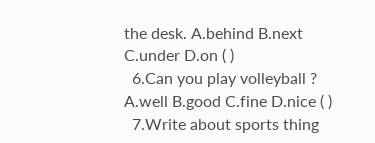the desk. A.behind B.next C.under D.on ( )
  6.Can you play volleyball ? A.well B.good C.fine D.nice ( )
  7.Write about sports thing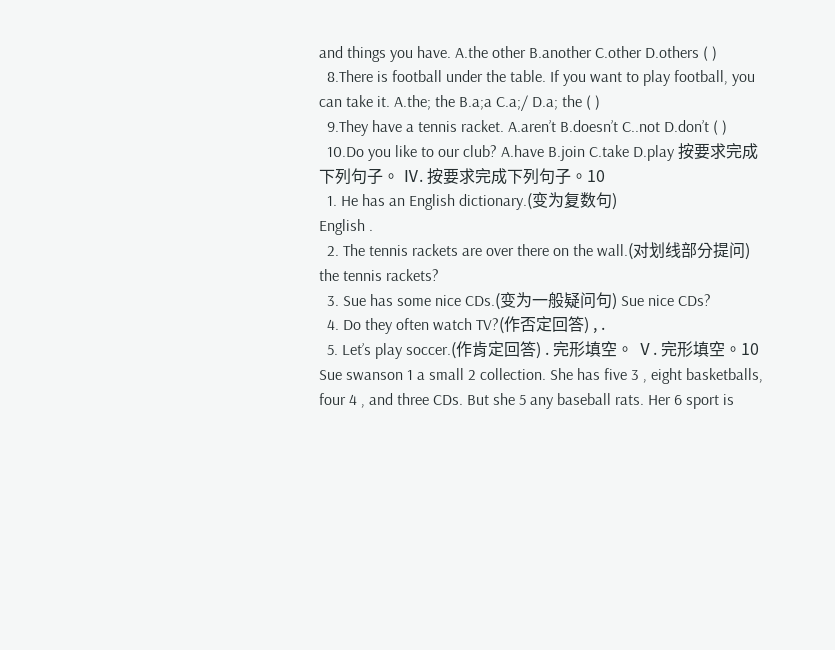and things you have. A.the other B.another C.other D.others ( )
  8.There is football under the table. If you want to play football, you can take it. A.the; the B.a;a C.a;/ D.a; the ( )
  9.They have a tennis racket. A.aren’t B.doesn’t C..not D.don’t ( )
  10.Do you like to our club? A.have B.join C.take D.play 按要求完成下列句子。 Ⅳ. 按要求完成下列句子。10
  1. He has an English dictionary.(变为复数句)
English .
  2. The tennis rackets are over there on the wall.(对划线部分提问) the tennis rackets?
  3. Sue has some nice CDs.(变为一般疑问句) Sue nice CDs?
  4. Do they often watch TV?(作否定回答) , .
  5. Let’s play soccer.(作肯定回答) . 完形填空。 Ⅴ. 完形填空。10 Sue swanson 1 a small 2 collection. She has five 3 , eight basketballs, four 4 , and three CDs. But she 5 any baseball rats. Her 6 sport is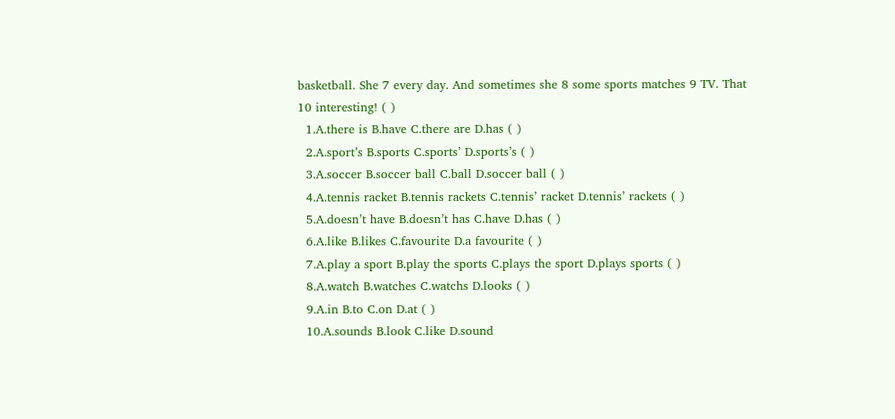basketball. She 7 every day. And sometimes she 8 some sports matches 9 TV. That 10 interesting! ( )
  1.A.there is B.have C.there are D.has ( )
  2.A.sport’s B.sports C.sports’ D.sports’s ( )
  3.A.soccer B.soccer ball C.ball D.soccer ball ( )
  4.A.tennis racket B.tennis rackets C.tennis’ racket D.tennis’ rackets ( )
  5.A.doesn’t have B.doesn’t has C.have D.has ( )
  6.A.like B.likes C.favourite D.a favourite ( )
  7.A.play a sport B.play the sports C.plays the sport D.plays sports ( )
  8.A.watch B.watches C.watchs D.looks ( )
  9.A.in B.to C.on D.at ( )
  10.A.sounds B.look C.like D.sound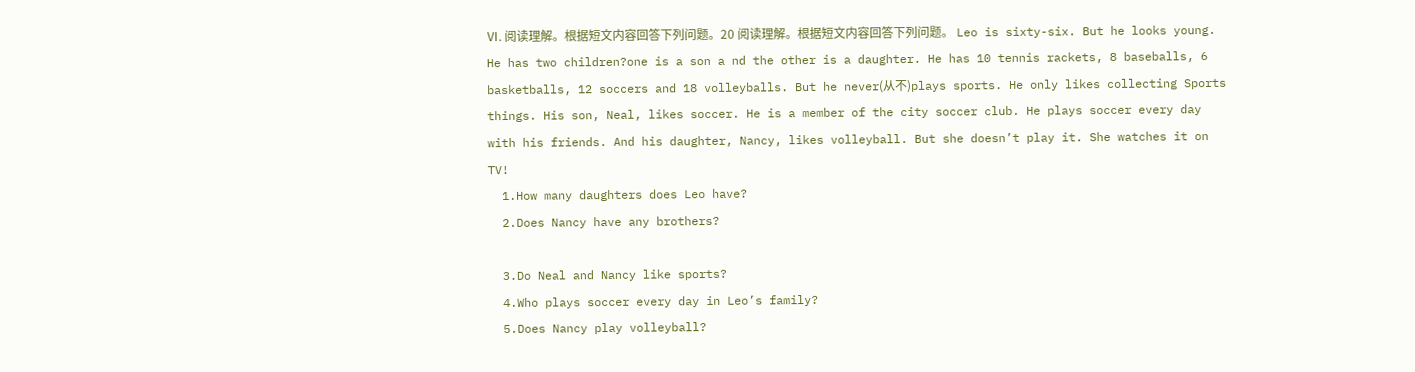Ⅵ. 阅读理解。根据短文内容回答下列问题。20 阅读理解。根据短文内容回答下列问题。 Leo is sixty-six. But he looks young. He has two children?one is a son a nd the other is a daughter. He has 10 tennis rackets, 8 baseballs, 6 basketballs, 12 soccers and 18 volleyballs. But he never(从不)plays sports. He only likes collecting Sports things. His son, Neal, likes soccer. He is a member of the city soccer club. He plays soccer every day with his friends. And his daughter, Nancy, likes volleyball. But she doesn’t play it. She watches it on TV!
  1.How many daughters does Leo have?
  2.Does Nancy have any brothers?

  3.Do Neal and Nancy like sports?
  4.Who plays soccer every day in Leo’s family?
  5.Does Nancy play volleyball?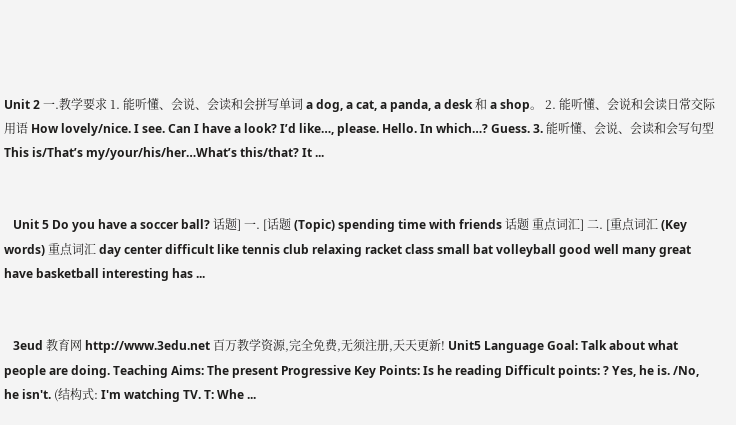Unit 2 一.教学要求 1. 能听懂、会说、会读和会拼写单词 a dog, a cat, a panda, a desk 和 a shop。 2. 能听懂、会说和会读日常交际用语 How lovely/nice. I see. Can I have a look? I’d like…, please. Hello. In which…? Guess. 3. 能听懂、会说、会读和会写句型 This is/That’s my/your/his/her…What’s this/that? It ...


   Unit 5 Do you have a soccer ball? 话题] 一. [话题 (Topic) spending time with friends 话题 重点词汇] 二. [重点词汇 (Key words) 重点词汇 day center difficult like tennis club relaxing racket class small bat volleyball good well many great have basketball interesting has ...


   3eud 教育网 http://www.3edu.net 百万教学资源,完全免费,无须注册,天天更新! Unit5 Language Goal: Talk about what people are doing. Teaching Aims: The present Progressive Key Points: Is he reading Difficult points: ? Yes, he is. /No, he isn't. (结构式: I'm watching TV. T: Whe ...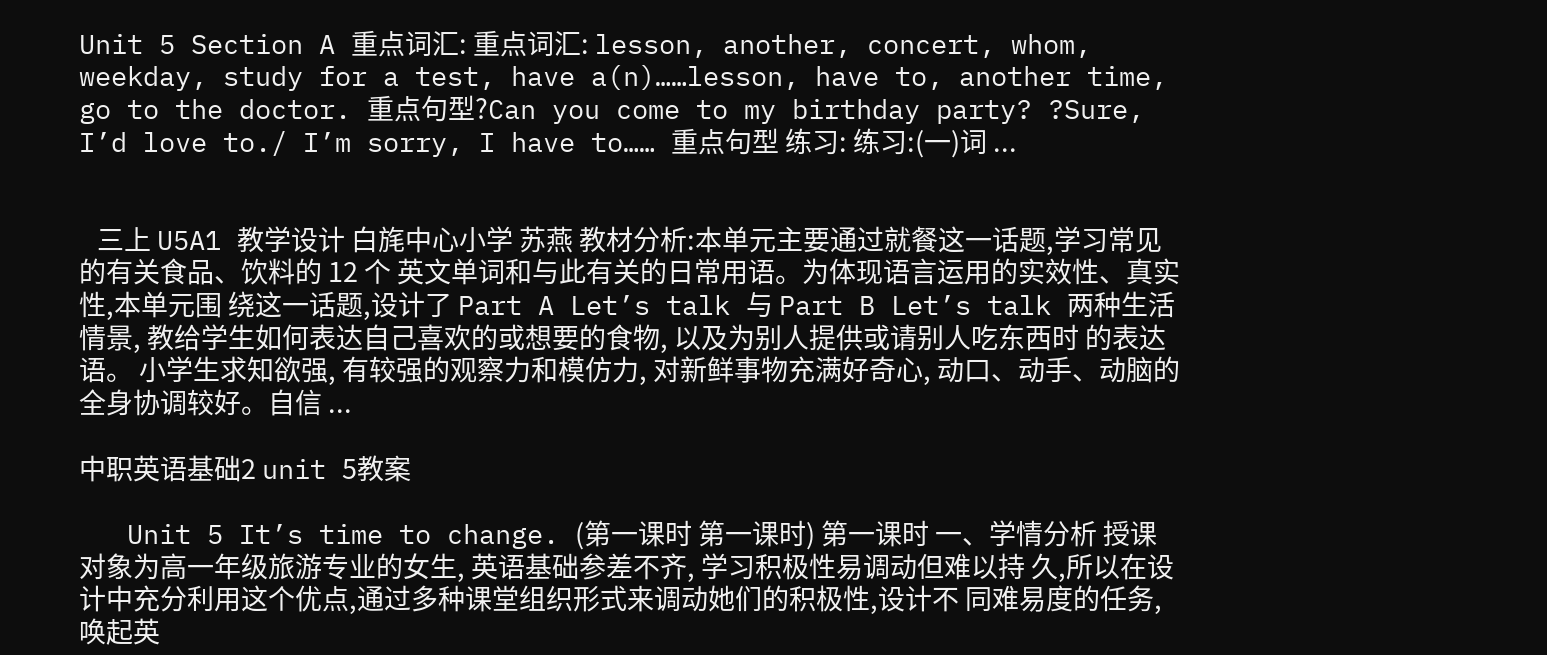Unit 5 Section A 重点词汇: 重点词汇: lesson, another, concert, whom, weekday, study for a test, have a(n)……lesson, have to, another time, go to the doctor. 重点句型?Can you come to my birthday party? ?Sure, I’d love to./ I’m sorry, I have to…… 重点句型 练习: 练习:(一)词 ...


   三上 U5A1 教学设计 白旄中心小学 苏燕 教材分析:本单元主要通过就餐这一话题,学习常见的有关食品、饮料的 12 个 英文单词和与此有关的日常用语。为体现语言运用的实效性、真实性,本单元围 绕这一话题,设计了 Part A Let’s talk 与 Part B Let’s talk 两种生活情景, 教给学生如何表达自己喜欢的或想要的食物, 以及为别人提供或请别人吃东西时 的表达语。 小学生求知欲强, 有较强的观察力和模仿力, 对新鲜事物充满好奇心, 动口、动手、动脑的全身协调较好。自信 ...

中职英语基础2 unit 5教案

   Unit 5 It’s time to change. (第一课时 第一课时) 第一课时 一、学情分析 授课对象为高一年级旅游专业的女生, 英语基础参差不齐, 学习积极性易调动但难以持 久,所以在设计中充分利用这个优点,通过多种课堂组织形式来调动她们的积极性,设计不 同难易度的任务,唤起英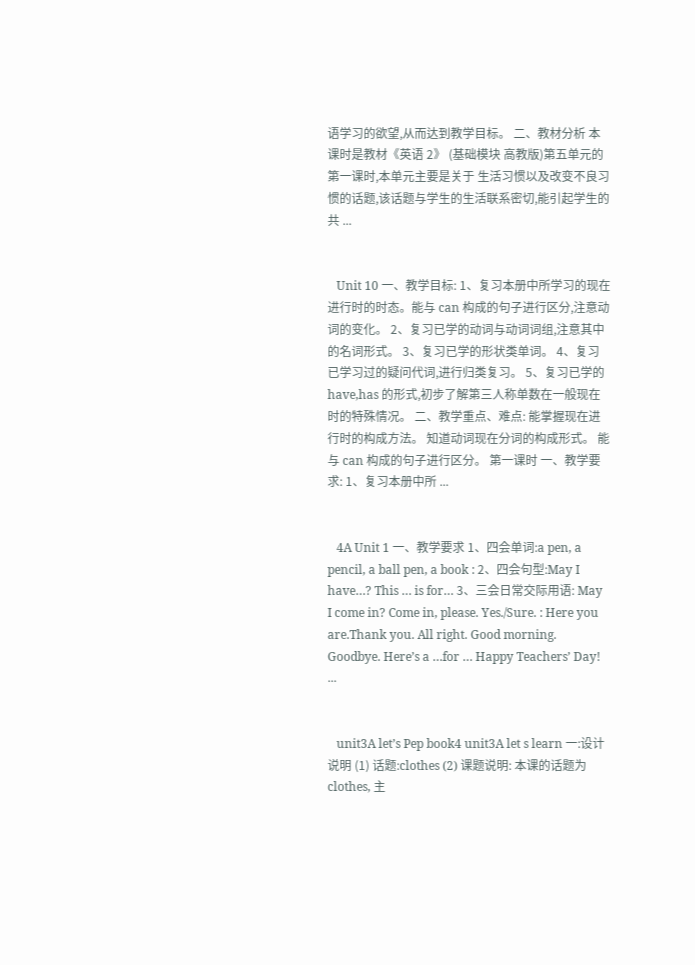语学习的欲望,从而达到教学目标。 二、教材分析 本课时是教材《英语 2》 (基础模块 高教版)第五单元的第一课时,本单元主要是关于 生活习惯以及改变不良习惯的话题,该话题与学生的生活联系密切,能引起学生的共 ...


   Unit 10 一、教学目标: 1、复习本册中所学习的现在进行时的时态。能与 can 构成的句子进行区分,注意动词的变化。 2、复习已学的动词与动词词组,注意其中的名词形式。 3、复习已学的形状类单词。 4、复习已学习过的疑问代词,进行归类复习。 5、复习已学的 have,has 的形式,初步了解第三人称单数在一般现在时的特殊情况。 二、教学重点、难点: 能掌握现在进行时的构成方法。 知道动词现在分词的构成形式。 能与 can 构成的句子进行区分。 第一课时 一、教学要求: 1、复习本册中所 ...


   4A Unit 1 一、教学要求 1、四会单词:a pen, a pencil, a ball pen, a book : 2、四会句型:May I have…? This … is for… 3、三会日常交际用语: May I come in? Come in, please. Yes./Sure. : Here you are.Thank you. All right. Good morning. Goodbye. Here’s a …for … Happy Teachers’ Day! ...


   unit3A let’s Pep book4 unit3A let s learn 一:设计说明 (1) 话题:clothes (2) 课题说明: 本课的话题为 clothes, 主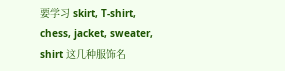要学习 skirt, T-shirt, chess, jacket, sweater, shirt 这几种服饰名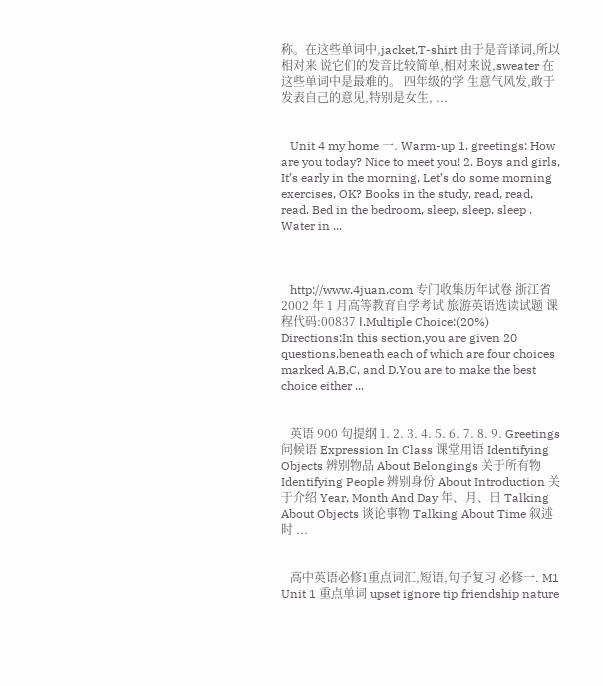称。在这些单词中,jacket,T-shirt 由于是音译词,所以相对来 说它们的发音比较简单,相对来说,sweater 在这些单词中是最难的。 四年级的学 生意气风发,敢于发表自己的意见,特别是女生, ...


   Unit 4 my home 一. Warm-up 1. greetings: How are you today? Nice to meet you! 2. Boys and girls, It’s early in the morning, Let’s do some morning exercises, OK? Books in the study, read, read, read. Bed in the bedroom, sleep, sleep, sleep . Water in ...



   http://www.4juan.com 专门收集历年试卷 浙江省 2002 年 1 月高等教育自学考试 旅游英语选读试题 课程代码:00837 Ⅰ.Multiple Choice:(20%) Directions:In this section,you are given 20 questions,beneath each of which are four choices marked A,B,C, and D.You are to make the best choice either ...


   英语 900 句提纲 1. 2. 3. 4. 5. 6. 7. 8. 9. Greetings 问候语 Expression In Class 课堂用语 Identifying Objects 辨别物品 About Belongings 关于所有物 Identifying People 辨别身份 About Introduction 关于介绍 Year, Month And Day 年、月、日 Talking About Objects 谈论事物 Talking About Time 叙述时 ...


   高中英语必修1重点词汇,短语,句子复习 必修一. M1 Unit 1 重点单词 upset ignore tip friendship nature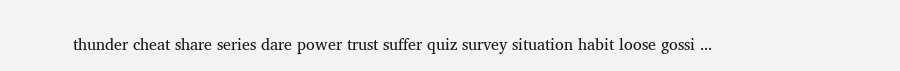thunder cheat share series dare power trust suffer quiz survey situation habit loose gossi ...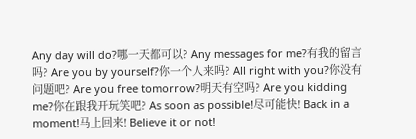Any day will do?哪一天都可以? Any messages for me?有我的留言吗? Are you by yourself?你一个人来吗? All right with you?你没有问题吧? Are you free tomorrow?明天有空吗? Are you kidding me?你在跟我开玩笑吧? As soon as possible!尽可能快! Back in a moment!马上回来! Believe it or not!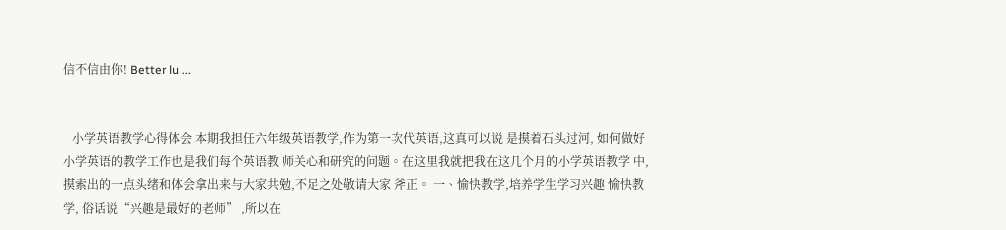信不信由你! Better lu ...


   小学英语教学心得体会 本期我担任六年级英语教学,作为第一次代英语,这真可以说 是摸着石头过河, 如何做好小学英语的教学工作也是我们每个英语教 师关心和研究的问题。在这里我就把我在这几个月的小学英语教学 中,摸索出的一点头绪和体会拿出来与大家共勉,不足之处敬请大家 斧正。 一、愉快教学,培养学生学习兴趣 愉快教学, 俗话说“兴趣是最好的老师” ,所以在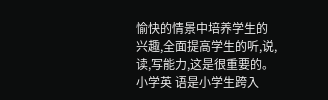愉快的情景中培养学生的 兴趣,全面提高学生的听,说,读,写能力,这是很重要的。小学英 语是小学生跨入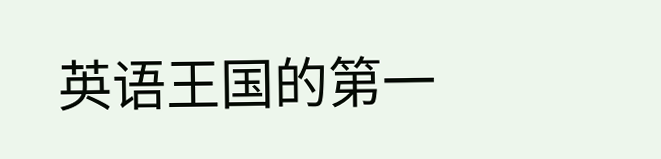英语王国的第一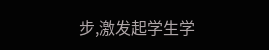步,激发起学生学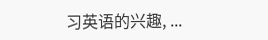习英语的兴趣, ...